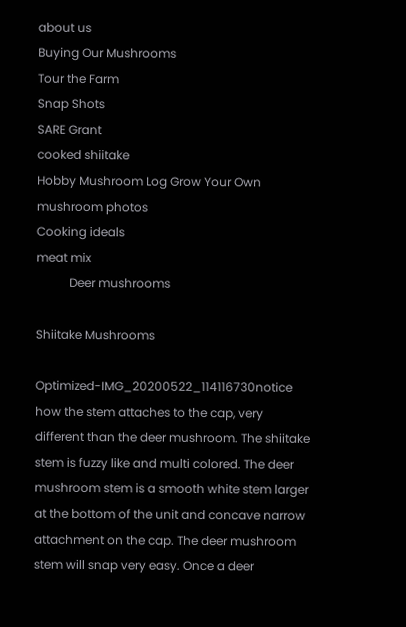about us
Buying Our Mushrooms
Tour the Farm
Snap Shots
SARE Grant
cooked shiitake
Hobby Mushroom Log Grow Your Own
mushroom photos
Cooking ideals
meat mix
           Deer mushrooms

Shiitake Mushrooms

Optimized-IMG_20200522_114116730notice how the stem attaches to the cap, very different than the deer mushroom. The shiitake stem is fuzzy like and multi colored. The deer mushroom stem is a smooth white stem larger at the bottom of the unit and concave narrow attachment on the cap. The deer mushroom stem will snap very easy. Once a deer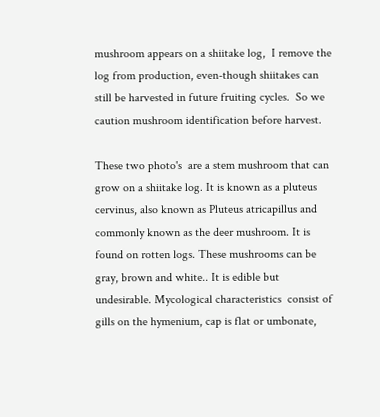mushroom appears on a shiitake log,  I remove the log from production, even-though shiitakes can still be harvested in future fruiting cycles.  So we caution mushroom identification before harvest.

These two photo's  are a stem mushroom that can grow on a shiitake log. It is known as a pluteus cervinus, also known as Pluteus atricapillus and commonly known as the deer mushroom. It is found on rotten logs. These mushrooms can be gray, brown and white.. It is edible but undesirable. Mycological characteristics  consist of gills on the hymenium, cap is flat or umbonate,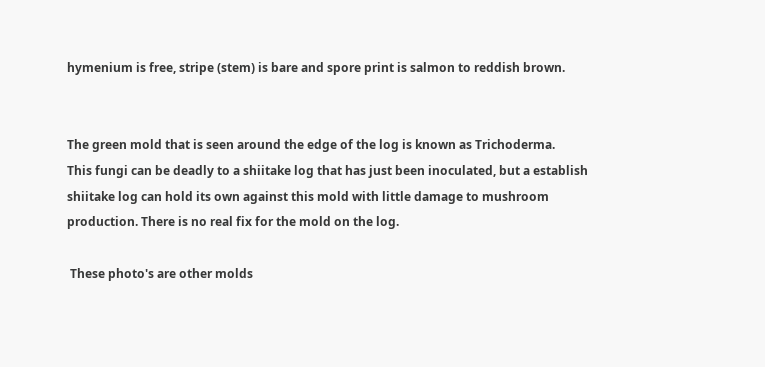hymenium is free, stripe (stem) is bare and spore print is salmon to reddish brown.


The green mold that is seen around the edge of the log is known as Trichoderma.
This fungi can be deadly to a shiitake log that has just been inoculated, but a establish shiitake log can hold its own against this mold with little damage to mushroom production. There is no real fix for the mold on the log.

 These photo's are other molds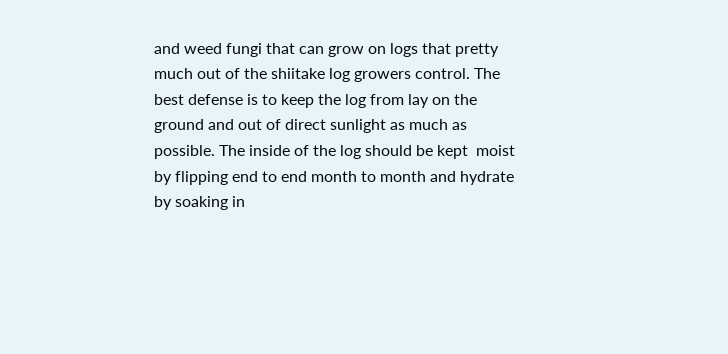and weed fungi that can grow on logs that pretty much out of the shiitake log growers control. The best defense is to keep the log from lay on the ground and out of direct sunlight as much as possible. The inside of the log should be kept  moist by flipping end to end month to month and hydrate by soaking in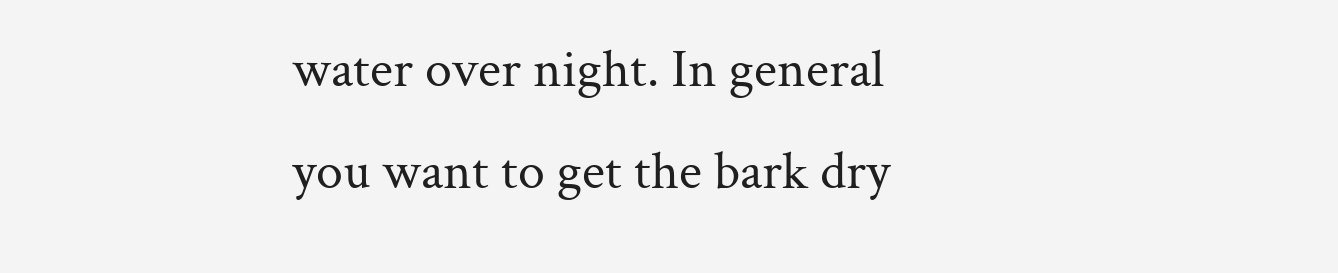water over night. In general you want to get the bark dry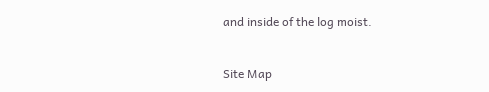and inside of the log moist.


Site Map